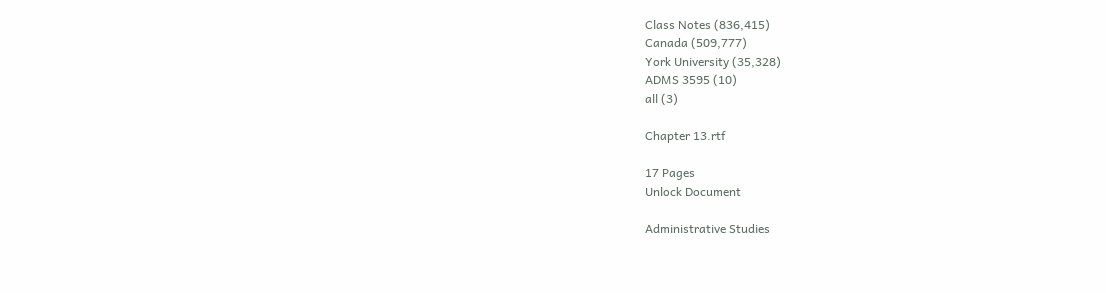Class Notes (836,415)
Canada (509,777)
York University (35,328)
ADMS 3595 (10)
all (3)

Chapter 13.rtf

17 Pages
Unlock Document

Administrative Studies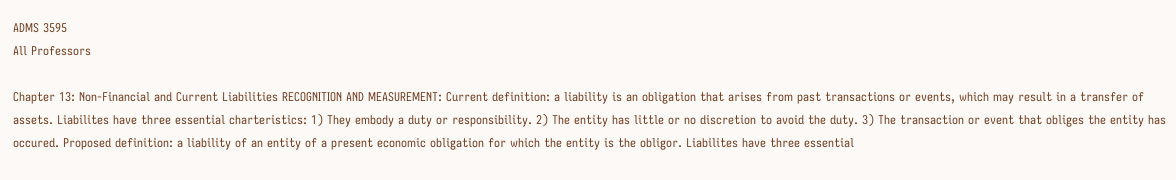ADMS 3595
All Professors

Chapter 13: Non-Financial and Current Liabilities RECOGNITION AND MEASUREMENT: Current definition: a liability is an obligation that arises from past transactions or events, which may result in a transfer of assets. Liabilites have three essential charteristics: 1) They embody a duty or responsibility. 2) The entity has little or no discretion to avoid the duty. 3) The transaction or event that obliges the entity has occured. Proposed definition: a liability of an entity of a present economic obligation for which the entity is the obligor. Liabilites have three essential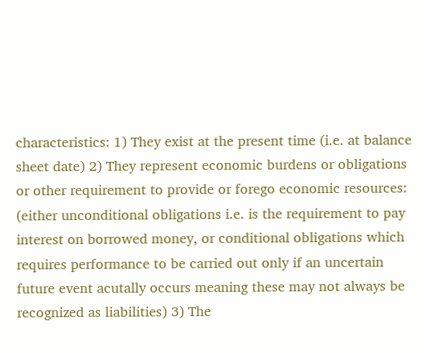characteristics: 1) They exist at the present time (i.e. at balance sheet date) 2) They represent economic burdens or obligations or other requirement to provide or forego economic resources: (either unconditional obligations i.e. is the requirement to pay interest on borrowed money, or conditional obligations which requires performance to be carried out only if an uncertain future event acutally occurs meaning these may not always be recognized as liabilities) 3) The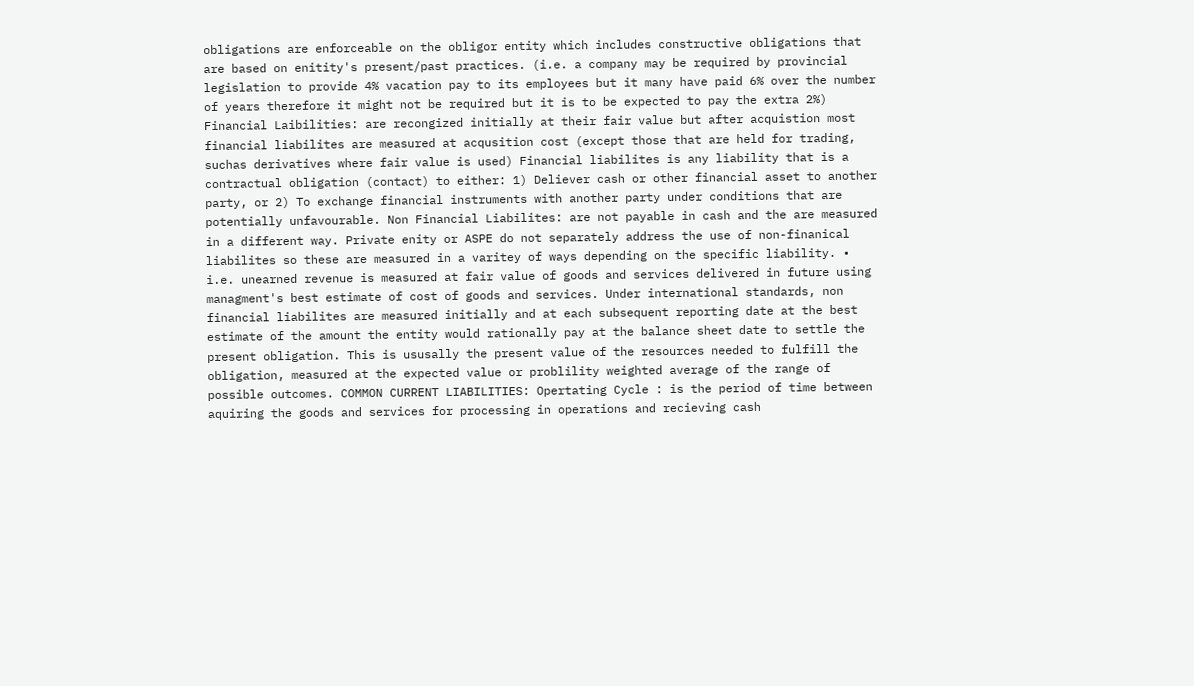obligations are enforceable on the obligor entity which includes constructive obligations that are based on enitity's present/past practices. (i.e. a company may be required by provincial legislation to provide 4% vacation pay to its employees but it many have paid 6% over the number of years therefore it might not be required but it is to be expected to pay the extra 2%) Financial Laibilities: are recongized initially at their fair value but after acquistion most financial liabilites are measured at acqusition cost (except those that are held for trading, suchas derivatives where fair value is used) Financial liabilites is any liability that is a contractual obligation (contact) to either: 1) Deliever cash or other financial asset to another party, or 2) To exchange financial instruments with another party under conditions that are potentially unfavourable. Non Financial Liabilites: are not payable in cash and the are measured in a different way. Private enity or ASPE do not separately address the use of non-finanical liabilites so these are measured in a varitey of ways depending on the specific liability. • i.e. unearned revenue is measured at fair value of goods and services delivered in future using managment's best estimate of cost of goods and services. Under international standards, non financial liabilites are measured initially and at each subsequent reporting date at the best estimate of the amount the entity would rationally pay at the balance sheet date to settle the present obligation. This is ususally the present value of the resources needed to fulfill the obligation, measured at the expected value or problility weighted average of the range of possible outcomes. COMMON CURRENT LIABILITIES: Opertating Cycle : is the period of time between aquiring the goods and services for processing in operations and recieving cash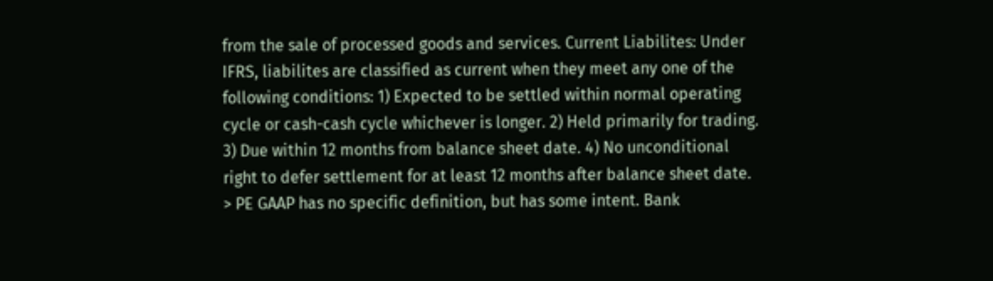from the sale of processed goods and services. Current Liabilites: Under IFRS, liabilites are classified as current when they meet any one of the following conditions: 1) Expected to be settled within normal operating cycle or cash-cash cycle whichever is longer. 2) Held primarily for trading. 3) Due within 12 months from balance sheet date. 4) No unconditional right to defer settlement for at least 12 months after balance sheet date. > PE GAAP has no specific definition, but has some intent. Bank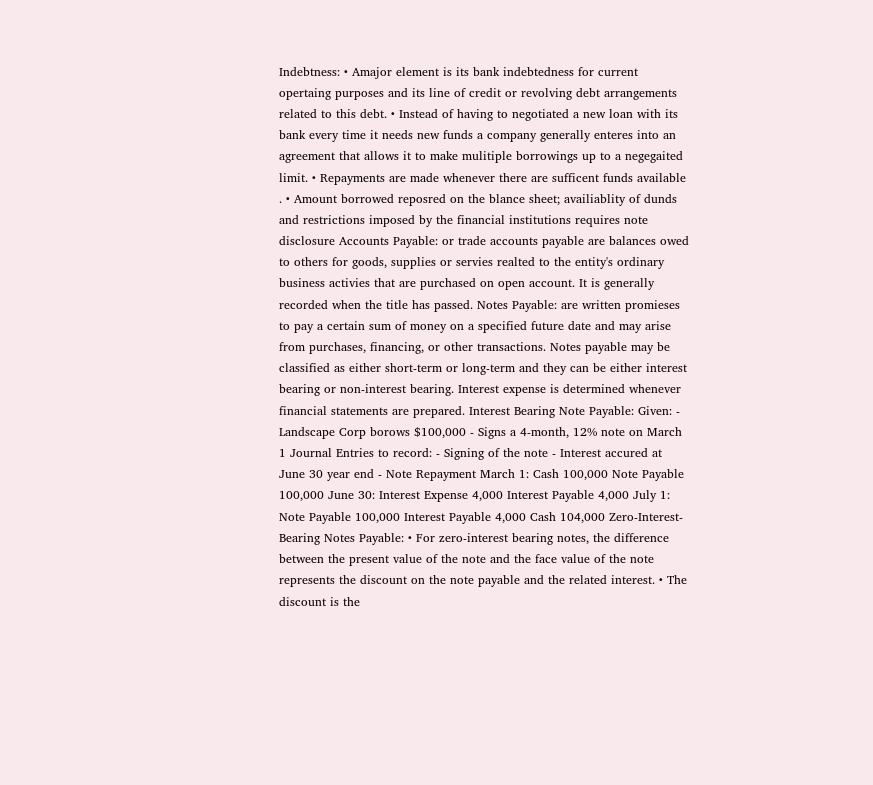Indebtness: • Amajor element is its bank indebtedness for current opertaing purposes and its line of credit or revolving debt arrangements related to this debt. • Instead of having to negotiated a new loan with its bank every time it needs new funds a company generally enteres into an agreement that allows it to make mulitiple borrowings up to a negegaited limit. • Repayments are made whenever there are sufficent funds available . • Amount borrowed reposred on the blance sheet; availiablity of dunds and restrictions imposed by the financial institutions requires note disclosure Accounts Payable: or trade accounts payable are balances owed to others for goods, supplies or servies realted to the entity's ordinary business activies that are purchased on open account. It is generally recorded when the title has passed. Notes Payable: are written promieses to pay a certain sum of money on a specified future date and may arise from purchases, financing, or other transactions. Notes payable may be classified as either short-term or long-term and they can be either interest bearing or non-interest bearing. Interest expense is determined whenever financial statements are prepared. Interest Bearing Note Payable: Given: - Landscape Corp borows $100,000 - Signs a 4-month, 12% note on March 1 Journal Entries to record: - Signing of the note - Interest accured at June 30 year end - Note Repayment March 1: Cash 100,000 Note Payable 100,000 June 30: Interest Expense 4,000 Interest Payable 4,000 July 1: Note Payable 100,000 Interest Payable 4,000 Cash 104,000 Zero-Interest-Bearing Notes Payable: • For zero-interest bearing notes, the difference between the present value of the note and the face value of the note represents the discount on the note payable and the related interest. • The discount is the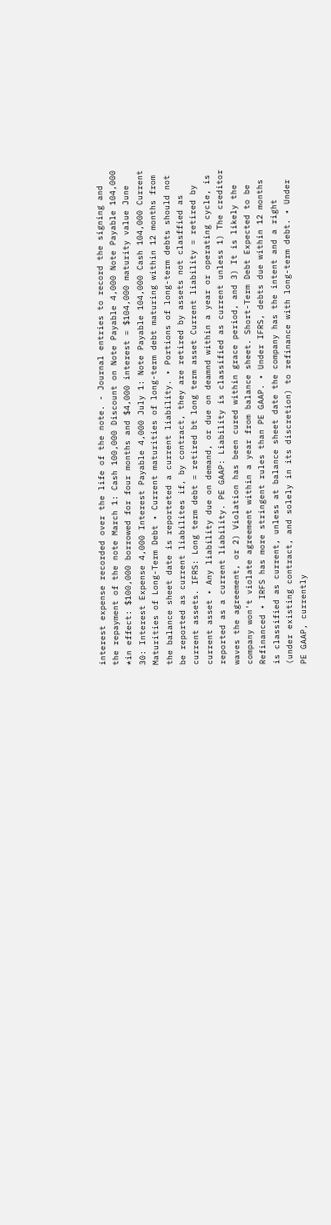interest expense recorded over the life of the note. - Journal entries to record the signing and the repayment of the note March 1: Cash 100,000 Discount on Note Payable 4,000 Note Payable 104,000 *in effect: $100,000 borrowed for four months and $4,000 interest = $104,000 maturity value June 30: Interest Expense 4,000 Interest Payable 4,000 July 1: Note Payable 104,000 Cash 104,000 Current Maturities of Long-Term Debt • Current maturities of long-term debt maturing within 12 months from the balance sheet date is reporteted a current liability. • Portions of long-term debts should not be reported as current liabilites if, by contract, they are retired by assets not clasffied as current assets. IFRS: Long term debt = retired bt long term asset Current liability = retired by current asset • Any liability due on demand, or due on deamnd within a year or operating cycle, is reported as a current liability. PE GAAP: Liability is classified as current unless 1) The creditor waves the agreement, or 2) Violation has been cured within grace period, and 3) It is likely the company won't violate agreement within a year from balance sheet. Short-Term Debt Expected to be Refinanced • IRFS has more stringent rules than PE GAAP. • Under IFRS, debts due within 12 months is classified as current, unless at balance sheet date the company has the intent and a right (under existing contract, and solely in its discretion) to refinance with long-term debt. • Under PE GAAP, currently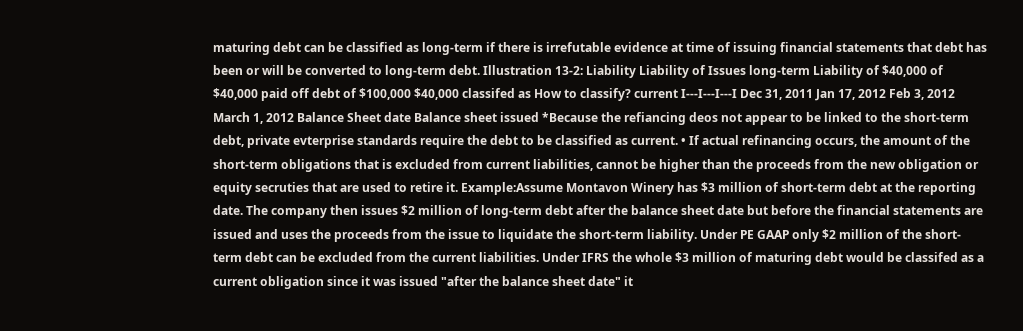maturing debt can be classified as long-term if there is irrefutable evidence at time of issuing financial statements that debt has been or will be converted to long-term debt. Illustration 13-2: Liability Liability of Issues long-term Liability of $40,000 of $40,000 paid off debt of $100,000 $40,000 classifed as How to classify? current I---I---I---I Dec 31, 2011 Jan 17, 2012 Feb 3, 2012 March 1, 2012 Balance Sheet date Balance sheet issued *Because the refiancing deos not appear to be linked to the short-term debt, private evterprise standards require the debt to be classified as current. • If actual refinancing occurs, the amount of the short-term obligations that is excluded from current liabilities, cannot be higher than the proceeds from the new obligation or equity secruties that are used to retire it. Example:Assume Montavon Winery has $3 million of short-term debt at the reporting date. The company then issues $2 million of long-term debt after the balance sheet date but before the financial statements are issued and uses the proceeds from the issue to liquidate the short-term liability. Under PE GAAP only $2 million of the short-term debt can be excluded from the current liabilities. Under IFRS the whole $3 million of maturing debt would be classifed as a current obligation since it was issued "after the balance sheet date" it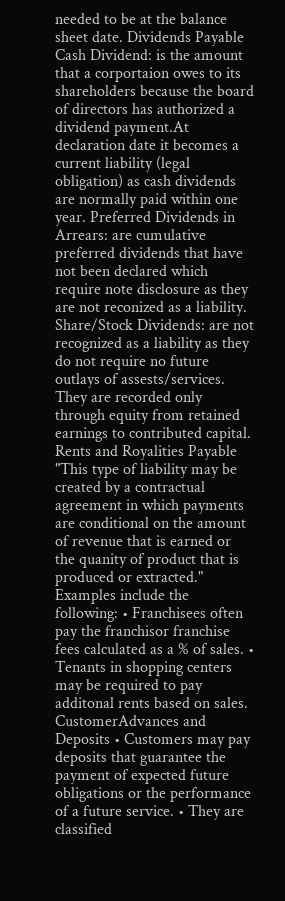needed to be at the balance sheet date. Dividends Payable Cash Dividend: is the amount that a corportaion owes to its shareholders because the board of directors has authorized a dividend payment.At declaration date it becomes a current liability (legal obligation) as cash dividends are normally paid within one year. Preferred Dividends in Arrears: are cumulative preferred dividends that have not been declared which require note disclosure as they are not reconized as a liability. Share/Stock Dividends: are not recognized as a liability as they do not require no future outlays of assests/services. They are recorded only through equity from retained earnings to contributed capital. Rents and Royalities Payable "This type of liability may be created by a contractual agreement in which payments are conditional on the amount of revenue that is earned or the quanity of product that is produced or extracted." Examples include the following: • Franchisees often pay the franchisor franchise fees calculated as a % of sales. • Tenants in shopping centers may be required to pay additonal rents based on sales. CustomerAdvances and Deposits • Customers may pay deposits that guarantee the payment of expected future obligations or the performance of a future service. • They are classified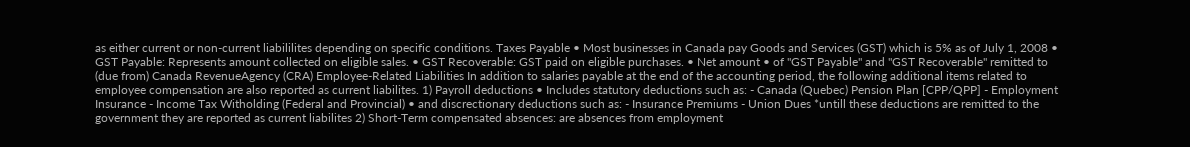as either current or non-current liabililites depending on specific conditions. Taxes Payable • Most businesses in Canada pay Goods and Services (GST) which is 5% as of July 1, 2008 • GST Payable: Represents amount collected on eligible sales. • GST Recoverable: GST paid on eligible purchases. • Net amount • of "GST Payable" and "GST Recoverable" remitted to (due from) Canada RevenueAgency (CRA) Employee-Related Liabilities In addition to salaries payable at the end of the accounting period, the following additional items related to employee compensation are also reported as current liabilites. 1) Payroll deductions • Includes statutory deductions such as: - Canada (Quebec) Pension Plan [CPP/QPP] - Employment Insurance - Income Tax Witholding (Federal and Provincial) • and discrectionary deductions such as: - Insurance Premiums - Union Dues *untill these deductions are remitted to the government they are reported as current liabilites 2) Short-Term compensated absences: are absences from employment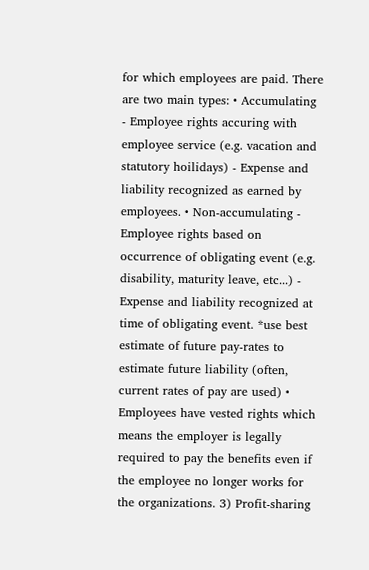for which employees are paid. There are two main types: • Accumulating - Employee rights accuring with employee service (e.g. vacation and statutory hoilidays) - Expense and liability recognized as earned by employees. • Non-accumulating - Employee rights based on occurrence of obligating event (e.g. disability, maturity leave, etc...) - Expense and liability recognized at time of obligating event. *use best estimate of future pay-rates to estimate future liability (often, current rates of pay are used) • Employees have vested rights which means the employer is legally required to pay the benefits even if the employee no longer works for the organizations. 3) Profit-sharing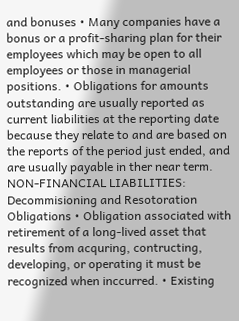and bonuses • Many companies have a bonus or a profit-sharing plan for their employees which may be open to all employees or those in managerial positions. • Obligations for amounts outstanding are usually reported as current liabilities at the reporting date because they relate to and are based on the reports of the period just ended, and are usually payable in ther near term. NON-FINANCIAL LIABILITIES: Decommisioning and Resotoration Obligations • Obligation associated with retirement of a long-lived asset that results from acquring, contructing, developing, or operating it must be recognized when inccurred. • Existing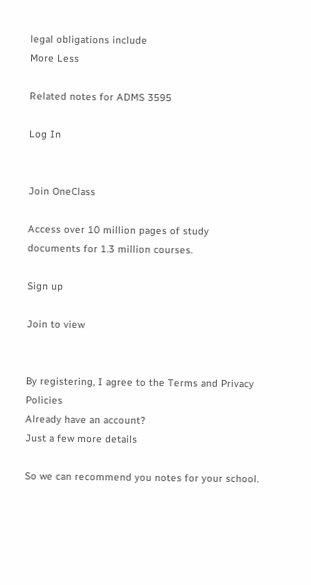legal obligations include
More Less

Related notes for ADMS 3595

Log In


Join OneClass

Access over 10 million pages of study
documents for 1.3 million courses.

Sign up

Join to view


By registering, I agree to the Terms and Privacy Policies
Already have an account?
Just a few more details

So we can recommend you notes for your school.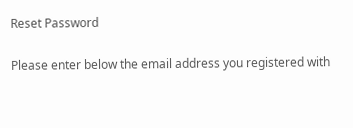Reset Password

Please enter below the email address you registered with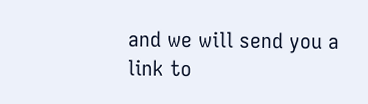and we will send you a link to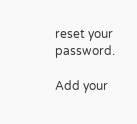reset your password.

Add your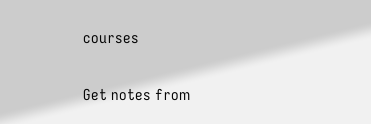courses

Get notes from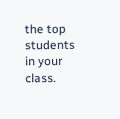the top students in your class.